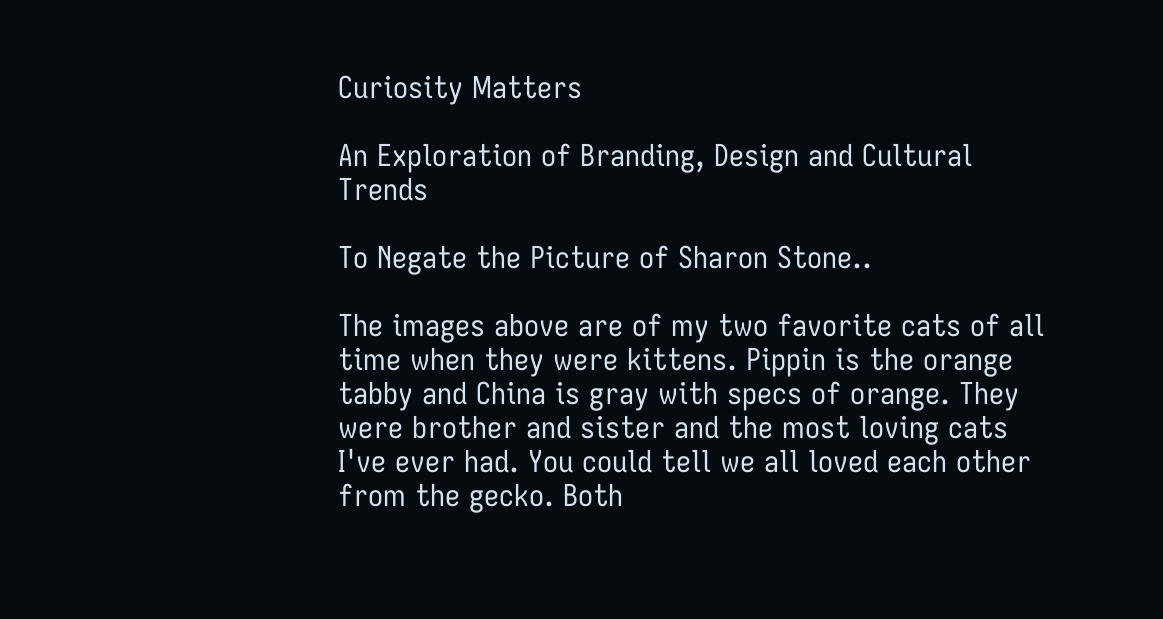Curiosity Matters

An Exploration of Branding, Design and Cultural Trends

To Negate the Picture of Sharon Stone..

The images above are of my two favorite cats of all time when they were kittens. Pippin is the orange tabby and China is gray with specs of orange. They were brother and sister and the most loving cats I've ever had. You could tell we all loved each other from the gecko. Both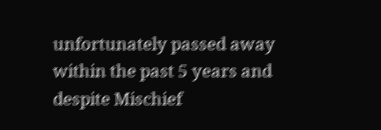unfortunately passed away within the past 5 years and despite Mischief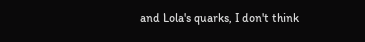and Lola's quarks, I don't think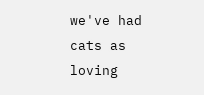we've had cats as loving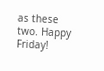as these two. Happy Friday!